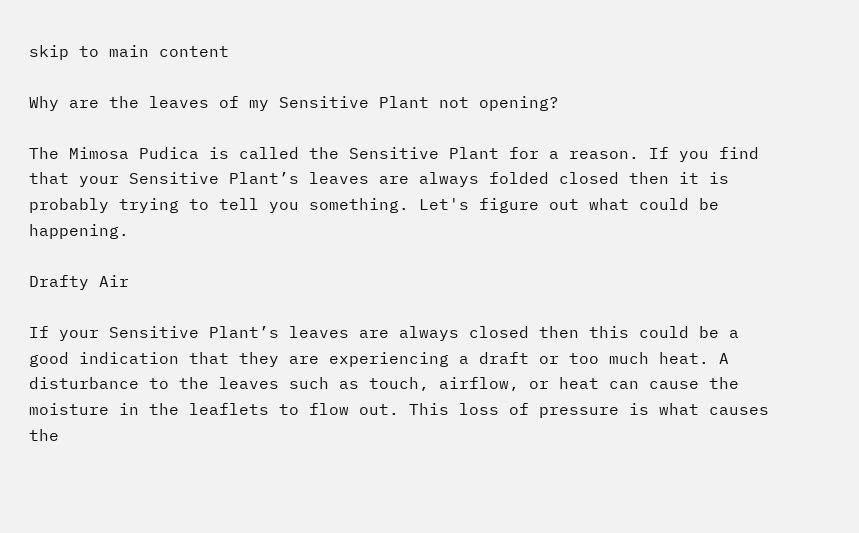skip to main content

Why are the leaves of my Sensitive Plant not opening?

The Mimosa Pudica is called the Sensitive Plant for a reason. If you find that your Sensitive Plant’s leaves are always folded closed then it is probably trying to tell you something. Let's figure out what could be happening.

Drafty Air

If your Sensitive Plant’s leaves are always closed then this could be a good indication that they are experiencing a draft or too much heat. A disturbance to the leaves such as touch, airflow, or heat can cause the moisture in the leaflets to flow out. This loss of pressure is what causes the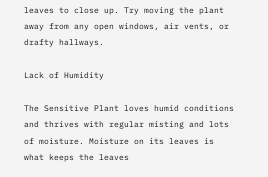leaves to close up. Try moving the plant away from any open windows, air vents, or drafty hallways.

Lack of Humidity

The Sensitive Plant loves humid conditions and thrives with regular misting and lots of moisture. Moisture on its leaves is what keeps the leaves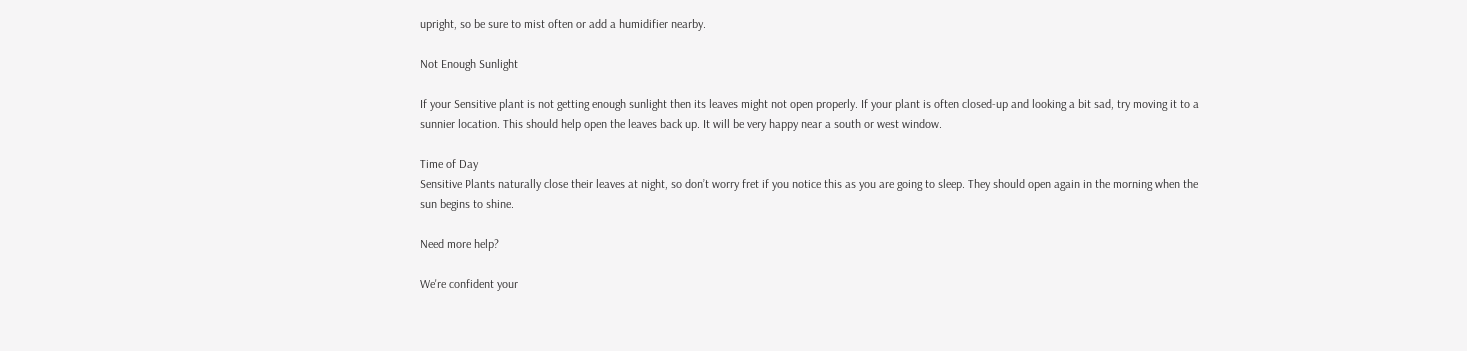upright, so be sure to mist often or add a humidifier nearby.

Not Enough Sunlight

If your Sensitive plant is not getting enough sunlight then its leaves might not open properly. If your plant is often closed-up and looking a bit sad, try moving it to a sunnier location. This should help open the leaves back up. It will be very happy near a south or west window.

Time of Day
Sensitive Plants naturally close their leaves at night, so don’t worry fret if you notice this as you are going to sleep. They should open again in the morning when the sun begins to shine.

Need more help?

We're confident your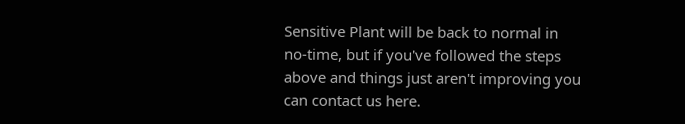Sensitive Plant will be back to normal in no-time, but if you've followed the steps above and things just aren't improving you can contact us here.